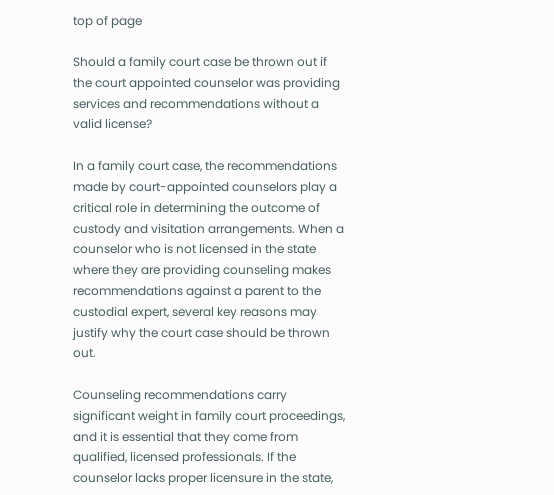top of page

Should a family court case be thrown out if the court appointed counselor was providing services and recommendations without a valid license?

In a family court case, the recommendations made by court-appointed counselors play a critical role in determining the outcome of custody and visitation arrangements. When a counselor who is not licensed in the state where they are providing counseling makes recommendations against a parent to the custodial expert, several key reasons may justify why the court case should be thrown out.

Counseling recommendations carry significant weight in family court proceedings, and it is essential that they come from qualified, licensed professionals. If the counselor lacks proper licensure in the state,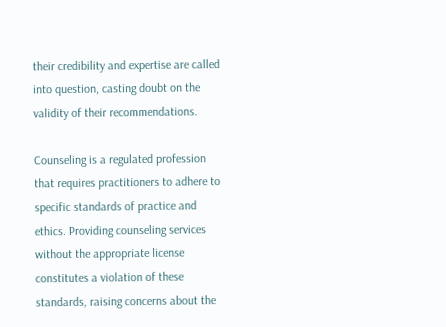their credibility and expertise are called into question, casting doubt on the validity of their recommendations.

Counseling is a regulated profession that requires practitioners to adhere to specific standards of practice and ethics. Providing counseling services without the appropriate license constitutes a violation of these standards, raising concerns about the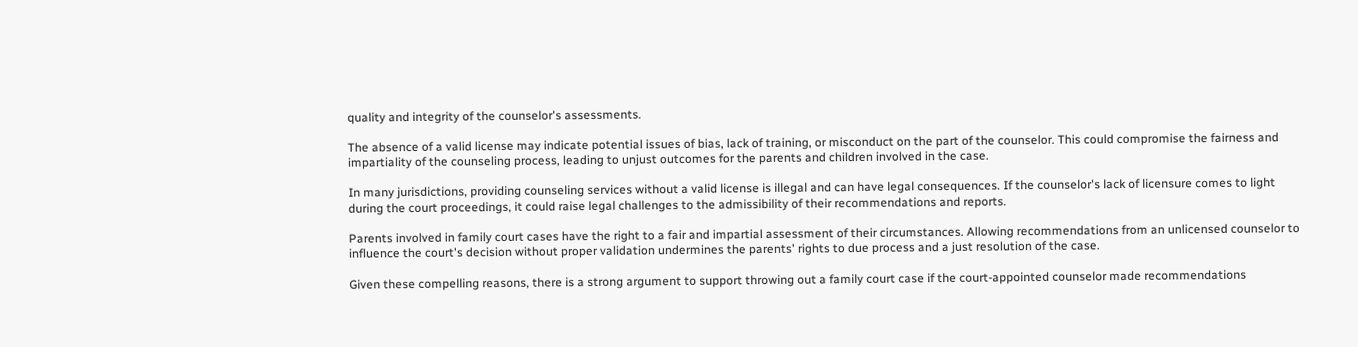quality and integrity of the counselor's assessments.

The absence of a valid license may indicate potential issues of bias, lack of training, or misconduct on the part of the counselor. This could compromise the fairness and impartiality of the counseling process, leading to unjust outcomes for the parents and children involved in the case.

In many jurisdictions, providing counseling services without a valid license is illegal and can have legal consequences. If the counselor's lack of licensure comes to light during the court proceedings, it could raise legal challenges to the admissibility of their recommendations and reports.

Parents involved in family court cases have the right to a fair and impartial assessment of their circumstances. Allowing recommendations from an unlicensed counselor to influence the court's decision without proper validation undermines the parents' rights to due process and a just resolution of the case.

Given these compelling reasons, there is a strong argument to support throwing out a family court case if the court-appointed counselor made recommendations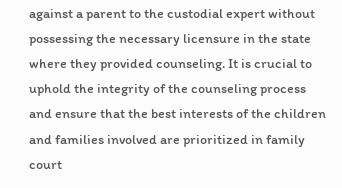against a parent to the custodial expert without possessing the necessary licensure in the state where they provided counseling. It is crucial to uphold the integrity of the counseling process and ensure that the best interests of the children and families involved are prioritized in family court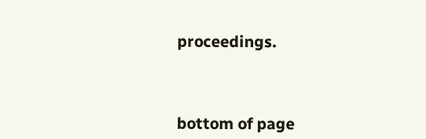proceedings.



bottom of page